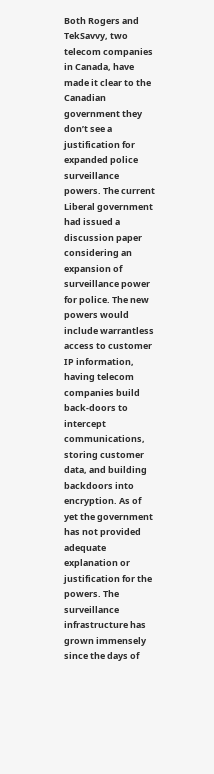Both Rogers and TekSavvy, two telecom companies in Canada, have made it clear to the Canadian government they don’t see a justification for expanded police surveillance powers. The current Liberal government had issued a discussion paper considering an expansion of surveillance power for police. The new powers would include warrantless access to customer IP information, having telecom companies build back-doors to intercept communications, storing customer data, and building backdoors into encryption. As of yet the government has not provided adequate explanation or justification for the powers. The surveillance infrastructure has grown immensely since the days of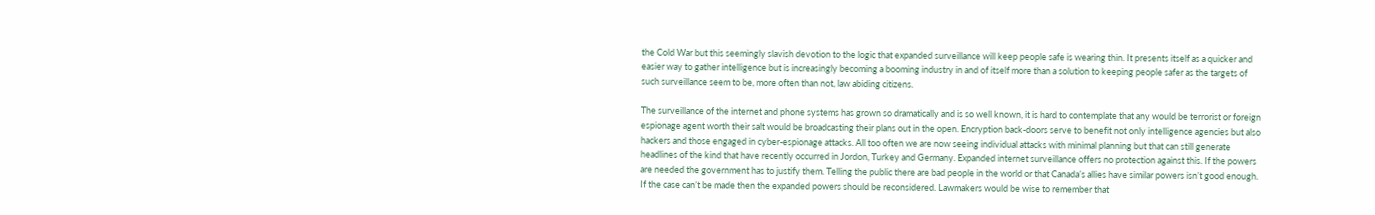the Cold War but this seemingly slavish devotion to the logic that expanded surveillance will keep people safe is wearing thin. It presents itself as a quicker and easier way to gather intelligence but is increasingly becoming a booming industry in and of itself more than a solution to keeping people safer as the targets of such surveillance seem to be, more often than not, law abiding citizens.

The surveillance of the internet and phone systems has grown so dramatically and is so well known, it is hard to contemplate that any would be terrorist or foreign espionage agent worth their salt would be broadcasting their plans out in the open. Encryption back-doors serve to benefit not only intelligence agencies but also hackers and those engaged in cyber-espionage attacks. All too often we are now seeing individual attacks with minimal planning but that can still generate headlines of the kind that have recently occurred in Jordon, Turkey and Germany. Expanded internet surveillance offers no protection against this. If the powers are needed the government has to justify them. Telling the public there are bad people in the world or that Canada’s allies have similar powers isn’t good enough. If the case can’t be made then the expanded powers should be reconsidered. Lawmakers would be wise to remember that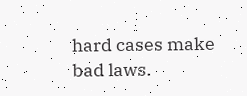hard cases make bad laws.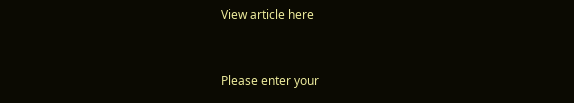View article here


Please enter your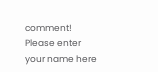comment!
Please enter your name here